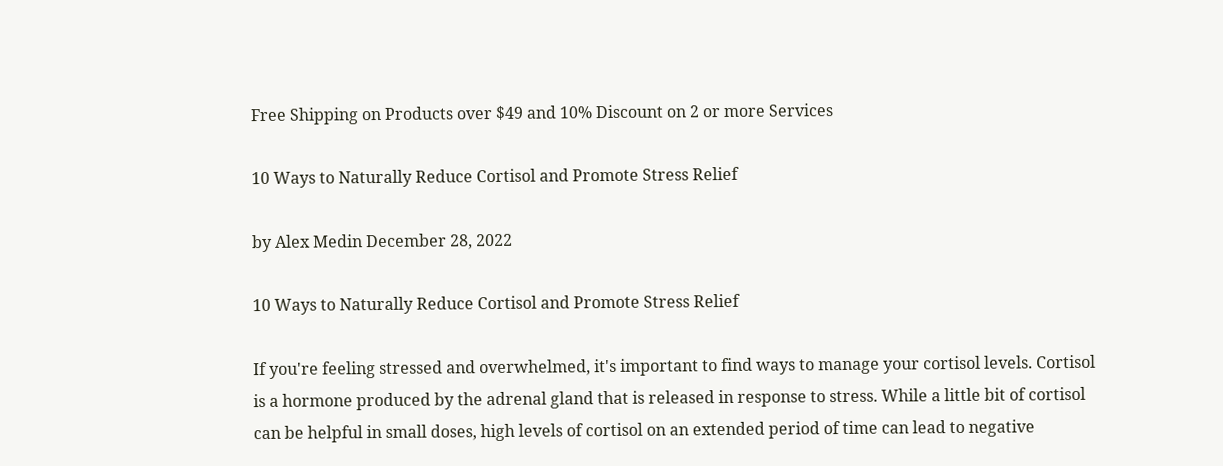Free Shipping on Products over $49 and 10% Discount on 2 or more Services

10 Ways to Naturally Reduce Cortisol and Promote Stress Relief

by Alex Medin December 28, 2022

10 Ways to Naturally Reduce Cortisol and Promote Stress Relief

If you're feeling stressed and overwhelmed, it's important to find ways to manage your cortisol levels. Cortisol is a hormone produced by the adrenal gland that is released in response to stress. While a little bit of cortisol can be helpful in small doses, high levels of cortisol on an extended period of time can lead to negative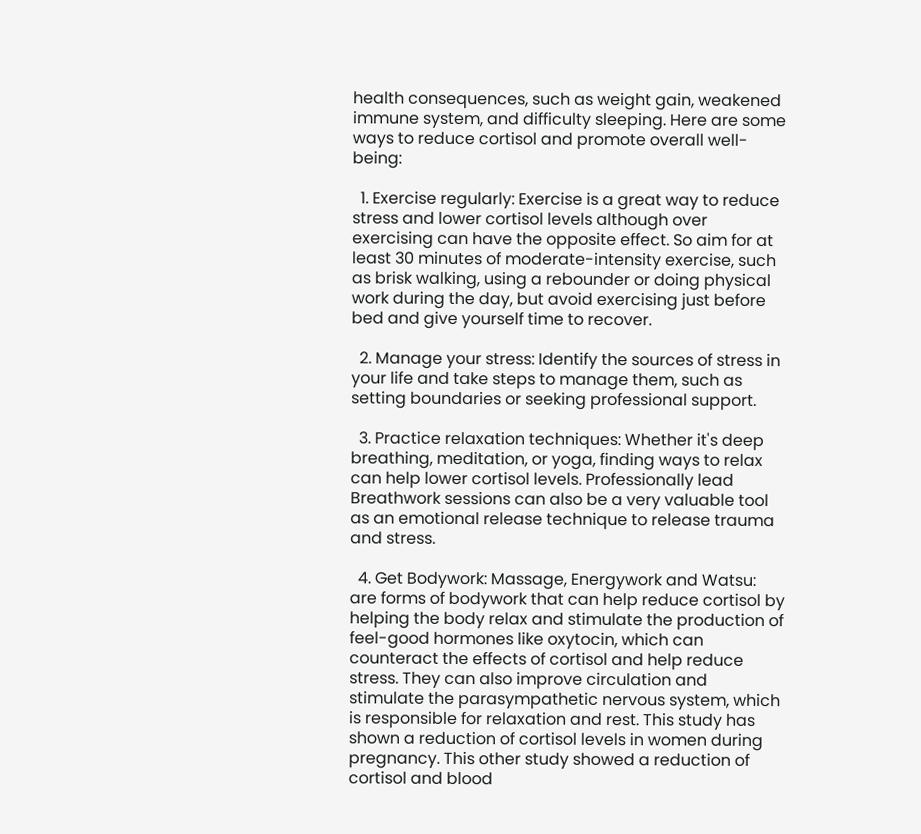health consequences, such as weight gain, weakened immune system, and difficulty sleeping. Here are some ways to reduce cortisol and promote overall well-being:

  1. Exercise regularly: Exercise is a great way to reduce stress and lower cortisol levels although over exercising can have the opposite effect. So aim for at least 30 minutes of moderate-intensity exercise, such as brisk walking, using a rebounder or doing physical work during the day, but avoid exercising just before bed and give yourself time to recover.

  2. Manage your stress: Identify the sources of stress in your life and take steps to manage them, such as setting boundaries or seeking professional support.

  3. Practice relaxation techniques: Whether it's deep breathing, meditation, or yoga, finding ways to relax can help lower cortisol levels. Professionally lead Breathwork sessions can also be a very valuable tool as an emotional release technique to release trauma and stress.

  4. Get Bodywork: Massage, Energywork and Watsu: are forms of bodywork that can help reduce cortisol by helping the body relax and stimulate the production of feel-good hormones like oxytocin, which can counteract the effects of cortisol and help reduce stress. They can also improve circulation and stimulate the parasympathetic nervous system, which is responsible for relaxation and rest. This study has shown a reduction of cortisol levels in women during pregnancy. This other study showed a reduction of cortisol and blood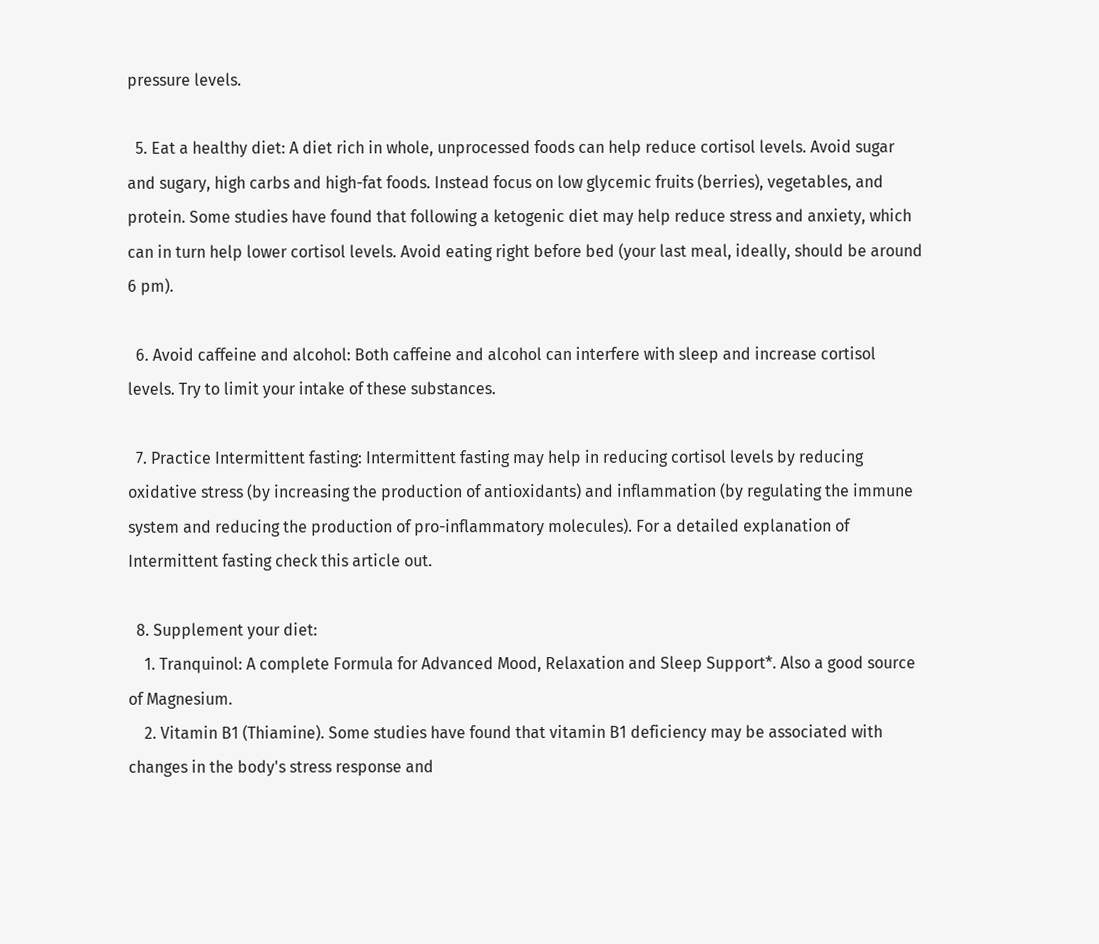pressure levels.

  5. Eat a healthy diet: A diet rich in whole, unprocessed foods can help reduce cortisol levels. Avoid sugar and sugary, high carbs and high-fat foods. Instead focus on low glycemic fruits (berries), vegetables, and protein. Some studies have found that following a ketogenic diet may help reduce stress and anxiety, which can in turn help lower cortisol levels. Avoid eating right before bed (your last meal, ideally, should be around 6 pm).

  6. Avoid caffeine and alcohol: Both caffeine and alcohol can interfere with sleep and increase cortisol levels. Try to limit your intake of these substances.

  7. Practice Intermittent fasting: Intermittent fasting may help in reducing cortisol levels by reducing oxidative stress (by increasing the production of antioxidants) and inflammation (by regulating the immune system and reducing the production of pro-inflammatory molecules). For a detailed explanation of Intermittent fasting check this article out.

  8. Supplement your diet:
    1. Tranquinol: A complete Formula for Advanced Mood, Relaxation and Sleep Support*. Also a good source of Magnesium.
    2. Vitamin B1 (Thiamine). Some studies have found that vitamin B1 deficiency may be associated with changes in the body's stress response and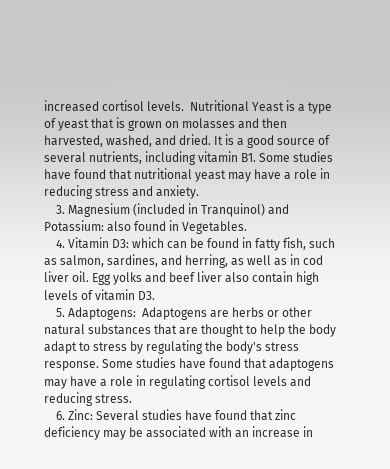increased cortisol levels.  Nutritional Yeast is a type of yeast that is grown on molasses and then harvested, washed, and dried. It is a good source of several nutrients, including vitamin B1. Some studies have found that nutritional yeast may have a role in reducing stress and anxiety.
    3. Magnesium (included in Tranquinol) and Potassium: also found in Vegetables.
    4. Vitamin D3: which can be found in fatty fish, such as salmon, sardines, and herring, as well as in cod liver oil. Egg yolks and beef liver also contain high levels of vitamin D3.
    5. Adaptogens:  Adaptogens are herbs or other natural substances that are thought to help the body adapt to stress by regulating the body's stress response. Some studies have found that adaptogens may have a role in regulating cortisol levels and reducing stress.
    6. Zinc: Several studies have found that zinc deficiency may be associated with an increase in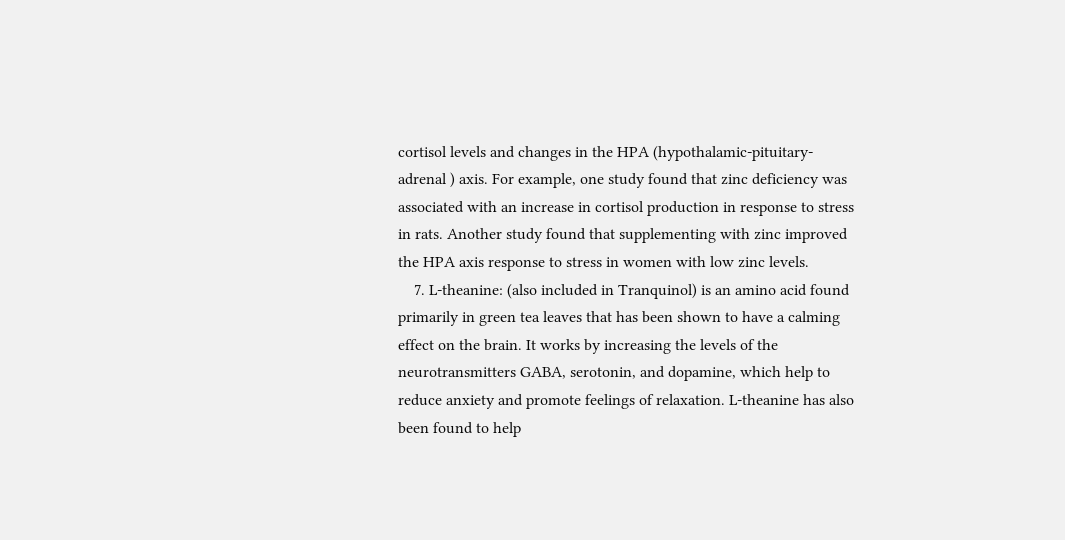cortisol levels and changes in the HPA (hypothalamic-pituitary-adrenal ) axis. For example, one study found that zinc deficiency was associated with an increase in cortisol production in response to stress in rats. Another study found that supplementing with zinc improved the HPA axis response to stress in women with low zinc levels.
    7. L-theanine: (also included in Tranquinol) is an amino acid found primarily in green tea leaves that has been shown to have a calming effect on the brain. It works by increasing the levels of the neurotransmitters GABA, serotonin, and dopamine, which help to reduce anxiety and promote feelings of relaxation. L-theanine has also been found to help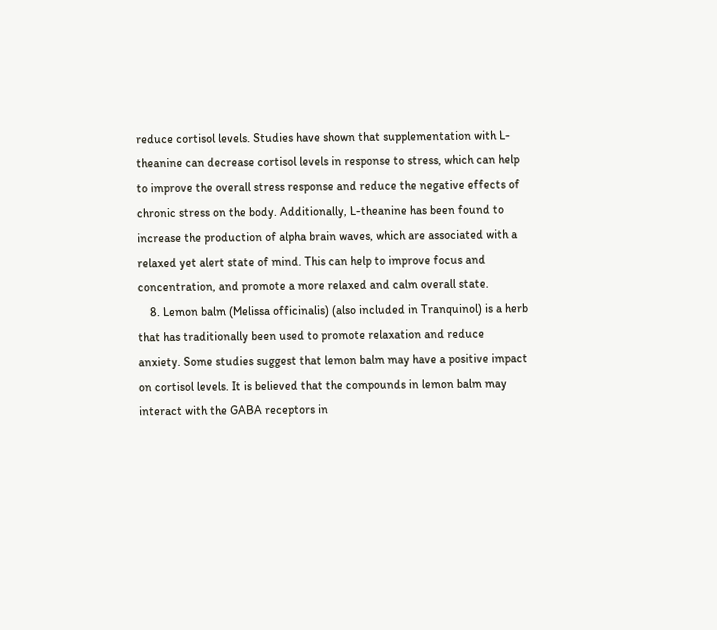reduce cortisol levels. Studies have shown that supplementation with L-theanine can decrease cortisol levels in response to stress, which can help to improve the overall stress response and reduce the negative effects of chronic stress on the body. Additionally, L-theanine has been found to increase the production of alpha brain waves, which are associated with a relaxed yet alert state of mind. This can help to improve focus and concentration, and promote a more relaxed and calm overall state.
    8. Lemon balm (Melissa officinalis) (also included in Tranquinol) is a herb that has traditionally been used to promote relaxation and reduce anxiety. Some studies suggest that lemon balm may have a positive impact on cortisol levels. It is believed that the compounds in lemon balm may interact with the GABA receptors in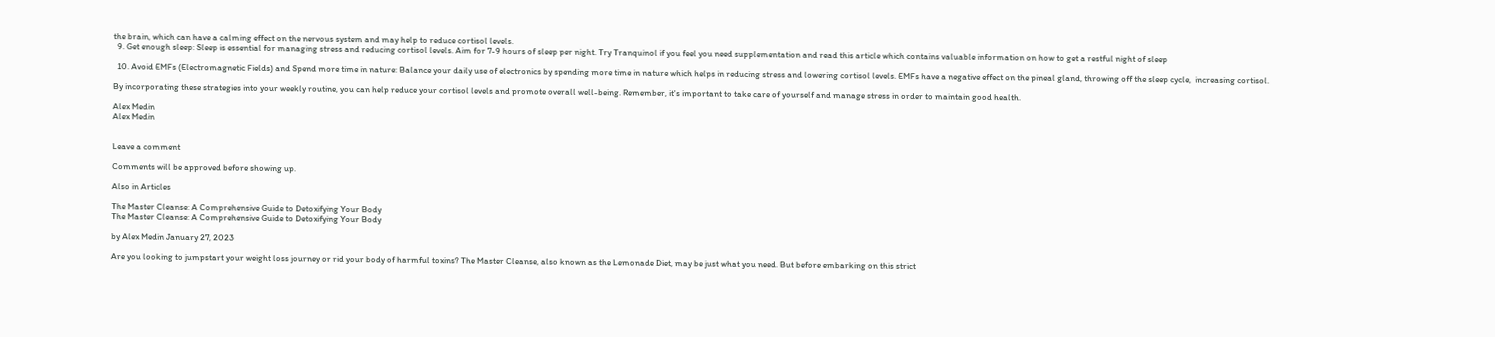the brain, which can have a calming effect on the nervous system and may help to reduce cortisol levels.
  9. Get enough sleep: Sleep is essential for managing stress and reducing cortisol levels. Aim for 7-9 hours of sleep per night. Try Tranquinol if you feel you need supplementation and read this article which contains valuable information on how to get a restful night of sleep

  10. Avoid EMFs (Electromagnetic Fields) and Spend more time in nature: Balance your daily use of electronics by spending more time in nature which helps in reducing stress and lowering cortisol levels. EMFs have a negative effect on the pineal gland, throwing off the sleep cycle,  increasing cortisol.

By incorporating these strategies into your weekly routine, you can help reduce your cortisol levels and promote overall well-being. Remember, it's important to take care of yourself and manage stress in order to maintain good health.

Alex Medin
Alex Medin


Leave a comment

Comments will be approved before showing up.

Also in Articles

The Master Cleanse: A Comprehensive Guide to Detoxifying Your Body
The Master Cleanse: A Comprehensive Guide to Detoxifying Your Body

by Alex Medin January 27, 2023

Are you looking to jumpstart your weight loss journey or rid your body of harmful toxins? The Master Cleanse, also known as the Lemonade Diet, may be just what you need. But before embarking on this strict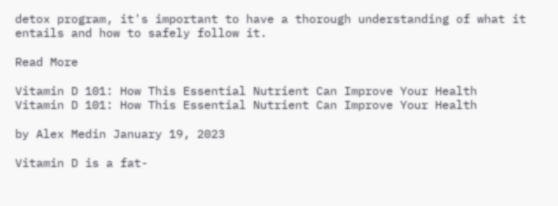detox program, it's important to have a thorough understanding of what it entails and how to safely follow it.

Read More

Vitamin D 101: How This Essential Nutrient Can Improve Your Health
Vitamin D 101: How This Essential Nutrient Can Improve Your Health

by Alex Medin January 19, 2023

Vitamin D is a fat-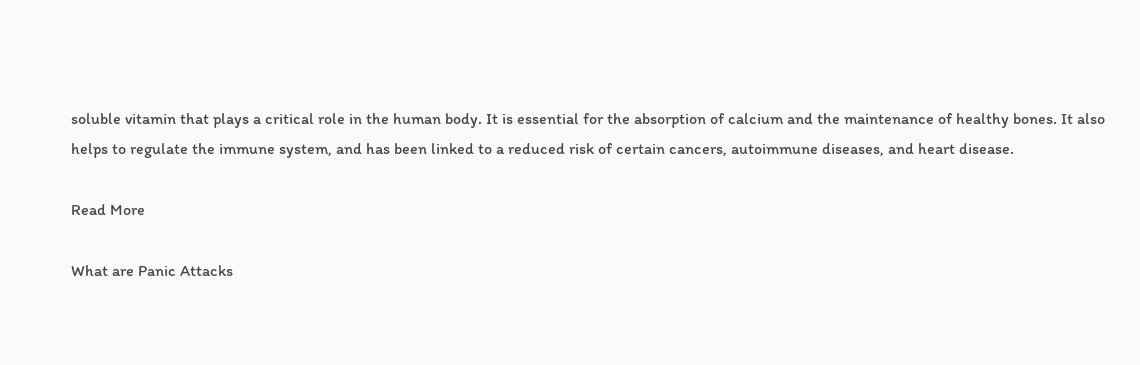soluble vitamin that plays a critical role in the human body. It is essential for the absorption of calcium and the maintenance of healthy bones. It also helps to regulate the immune system, and has been linked to a reduced risk of certain cancers, autoimmune diseases, and heart disease.

Read More

What are Panic Attacks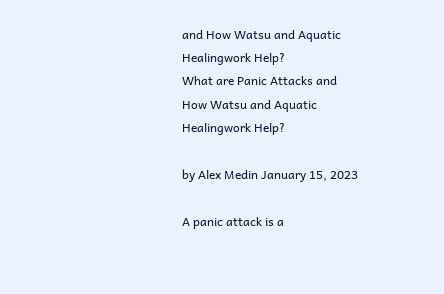and How Watsu and Aquatic Healingwork Help?
What are Panic Attacks and How Watsu and Aquatic Healingwork Help?

by Alex Medin January 15, 2023

A panic attack is a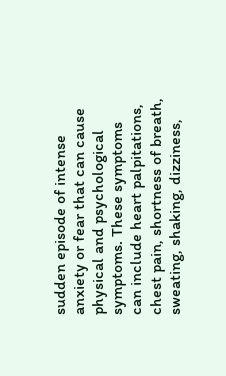sudden episode of intense anxiety or fear that can cause physical and psychological symptoms. These symptoms can include heart palpitations, chest pain, shortness of breath, sweating, shaking, dizziness,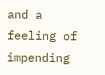and a feeling of impending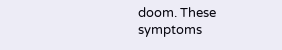doom. These symptoms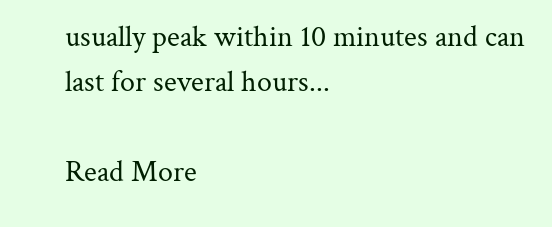usually peak within 10 minutes and can last for several hours...

Read More